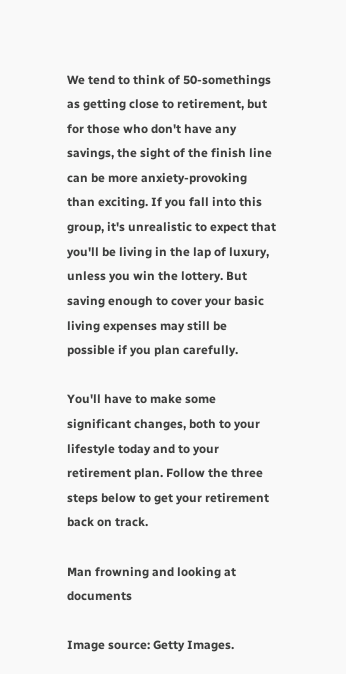We tend to think of 50-somethings as getting close to retirement, but for those who don't have any savings, the sight of the finish line can be more anxiety-provoking than exciting. If you fall into this group, it's unrealistic to expect that you'll be living in the lap of luxury, unless you win the lottery. But saving enough to cover your basic living expenses may still be possible if you plan carefully.

You'll have to make some significant changes, both to your lifestyle today and to your retirement plan. Follow the three steps below to get your retirement back on track.

Man frowning and looking at documents

Image source: Getty Images.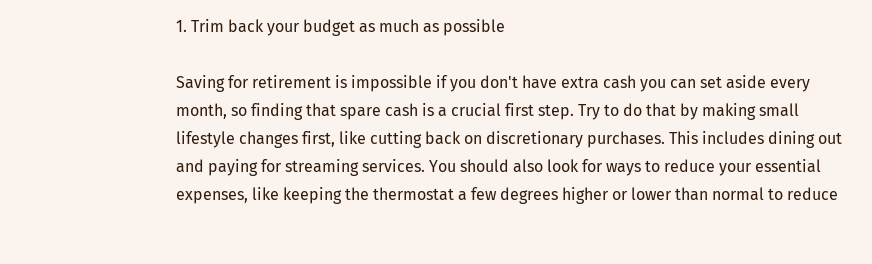1. Trim back your budget as much as possible

Saving for retirement is impossible if you don't have extra cash you can set aside every month, so finding that spare cash is a crucial first step. Try to do that by making small lifestyle changes first, like cutting back on discretionary purchases. This includes dining out and paying for streaming services. You should also look for ways to reduce your essential expenses, like keeping the thermostat a few degrees higher or lower than normal to reduce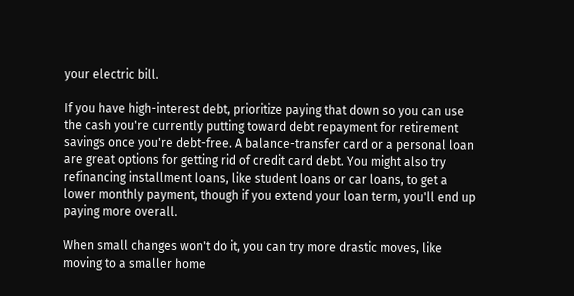your electric bill.

If you have high-interest debt, prioritize paying that down so you can use the cash you're currently putting toward debt repayment for retirement savings once you're debt-free. A balance-transfer card or a personal loan are great options for getting rid of credit card debt. You might also try refinancing installment loans, like student loans or car loans, to get a lower monthly payment, though if you extend your loan term, you'll end up paying more overall.

When small changes won't do it, you can try more drastic moves, like moving to a smaller home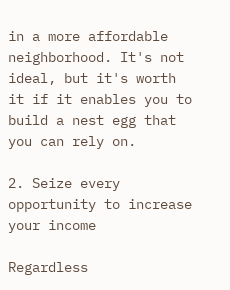in a more affordable neighborhood. It's not ideal, but it's worth it if it enables you to build a nest egg that you can rely on.

2. Seize every opportunity to increase your income

Regardless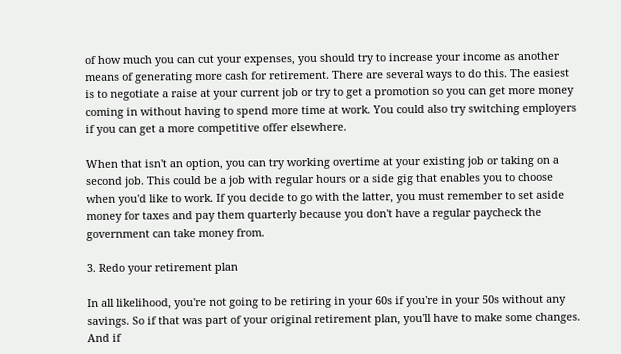of how much you can cut your expenses, you should try to increase your income as another means of generating more cash for retirement. There are several ways to do this. The easiest is to negotiate a raise at your current job or try to get a promotion so you can get more money coming in without having to spend more time at work. You could also try switching employers if you can get a more competitive offer elsewhere.

When that isn't an option, you can try working overtime at your existing job or taking on a second job. This could be a job with regular hours or a side gig that enables you to choose when you'd like to work. If you decide to go with the latter, you must remember to set aside money for taxes and pay them quarterly because you don't have a regular paycheck the government can take money from.

3. Redo your retirement plan

In all likelihood, you're not going to be retiring in your 60s if you're in your 50s without any savings. So if that was part of your original retirement plan, you'll have to make some changes. And if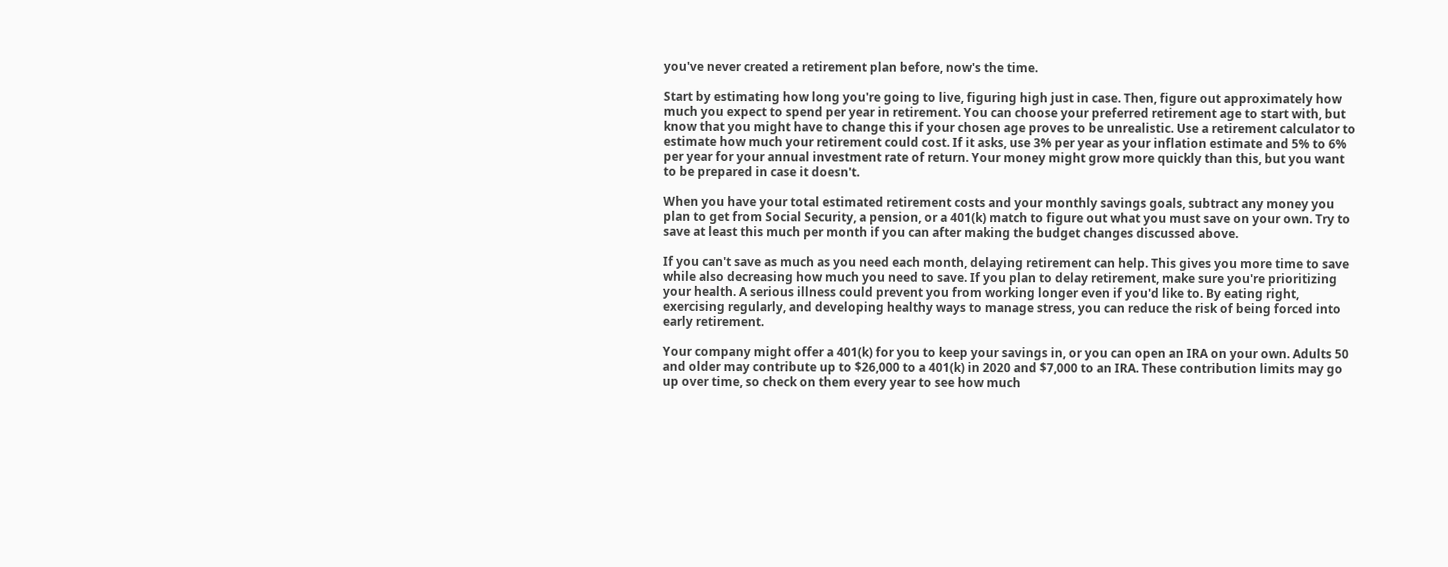you've never created a retirement plan before, now's the time.

Start by estimating how long you're going to live, figuring high just in case. Then, figure out approximately how much you expect to spend per year in retirement. You can choose your preferred retirement age to start with, but know that you might have to change this if your chosen age proves to be unrealistic. Use a retirement calculator to estimate how much your retirement could cost. If it asks, use 3% per year as your inflation estimate and 5% to 6% per year for your annual investment rate of return. Your money might grow more quickly than this, but you want to be prepared in case it doesn't.

When you have your total estimated retirement costs and your monthly savings goals, subtract any money you plan to get from Social Security, a pension, or a 401(k) match to figure out what you must save on your own. Try to save at least this much per month if you can after making the budget changes discussed above.

If you can't save as much as you need each month, delaying retirement can help. This gives you more time to save while also decreasing how much you need to save. If you plan to delay retirement, make sure you're prioritizing your health. A serious illness could prevent you from working longer even if you'd like to. By eating right, exercising regularly, and developing healthy ways to manage stress, you can reduce the risk of being forced into early retirement.

Your company might offer a 401(k) for you to keep your savings in, or you can open an IRA on your own. Adults 50 and older may contribute up to $26,000 to a 401(k) in 2020 and $7,000 to an IRA. These contribution limits may go up over time, so check on them every year to see how much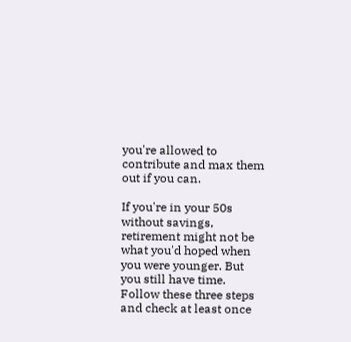you're allowed to contribute and max them out if you can.

If you're in your 50s without savings, retirement might not be what you'd hoped when you were younger. But you still have time. Follow these three steps and check at least once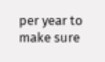per year to make sure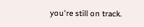you're still on track.